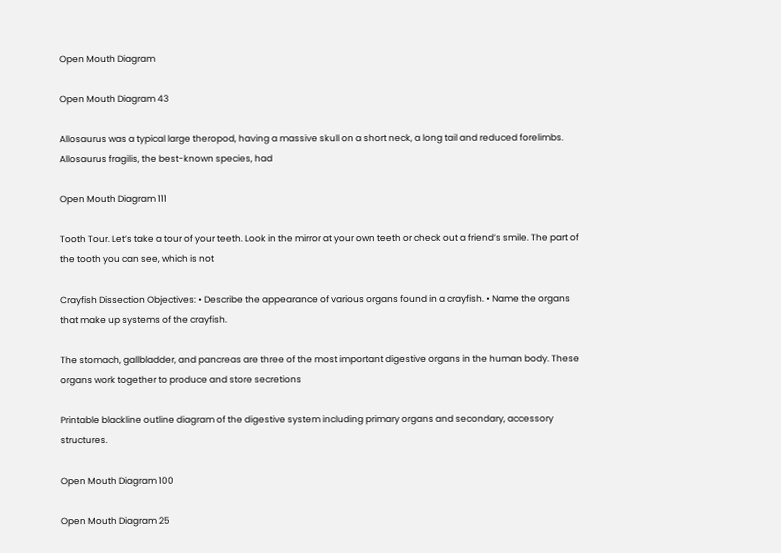Open Mouth Diagram

Open Mouth Diagram 43

Allosaurus was a typical large theropod, having a massive skull on a short neck, a long tail and reduced forelimbs. Allosaurus fragilis, the best-known species, had

Open Mouth Diagram 111

Tooth Tour. Let’s take a tour of your teeth. Look in the mirror at your own teeth or check out a friend’s smile. The part of the tooth you can see, which is not

Crayfish Dissection Objectives: • Describe the appearance of various organs found in a crayfish. • Name the organs that make up systems of the crayfish.

The stomach, gallbladder, and pancreas are three of the most important digestive organs in the human body. These organs work together to produce and store secretions

Printable blackline outline diagram of the digestive system including primary organs and secondary, accessory structures.

Open Mouth Diagram 100

Open Mouth Diagram 25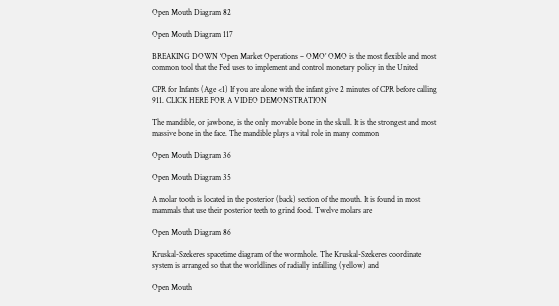Open Mouth Diagram 82

Open Mouth Diagram 117

BREAKING DOWN ‘Open Market Operations – OMO’ OMO is the most flexible and most common tool that the Fed uses to implement and control monetary policy in the United

CPR for Infants (Age <1) If you are alone with the infant give 2 minutes of CPR before calling 911. CLICK HERE FOR A VIDEO DEMONSTRATION

The mandible, or jawbone, is the only movable bone in the skull. It is the strongest and most massive bone in the face. The mandible plays a vital role in many common

Open Mouth Diagram 36

Open Mouth Diagram 35

A molar tooth is located in the posterior (back) section of the mouth. It is found in most mammals that use their posterior teeth to grind food. Twelve molars are

Open Mouth Diagram 86

Kruskal-Szekeres spacetime diagram of the wormhole. The Kruskal-Szekeres coordinate system is arranged so that the worldlines of radially infalling (yellow) and

Open Mouth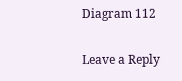Diagram 112

Leave a Reply